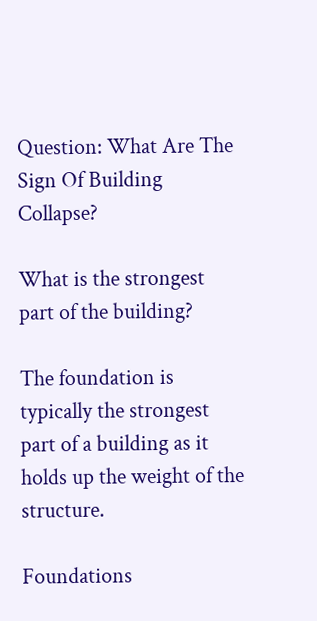Question: What Are The Sign Of Building Collapse?

What is the strongest part of the building?

The foundation is typically the strongest part of a building as it holds up the weight of the structure.

Foundations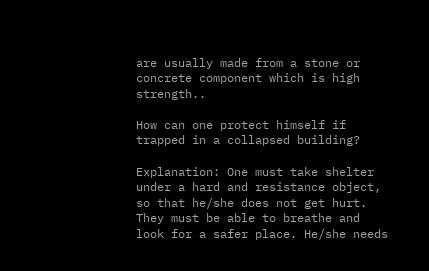are usually made from a stone or concrete component which is high strength..

How can one protect himself if trapped in a collapsed building?

Explanation: One must take shelter under a hard and resistance object, so that he/she does not get hurt. They must be able to breathe and look for a safer place. He/she needs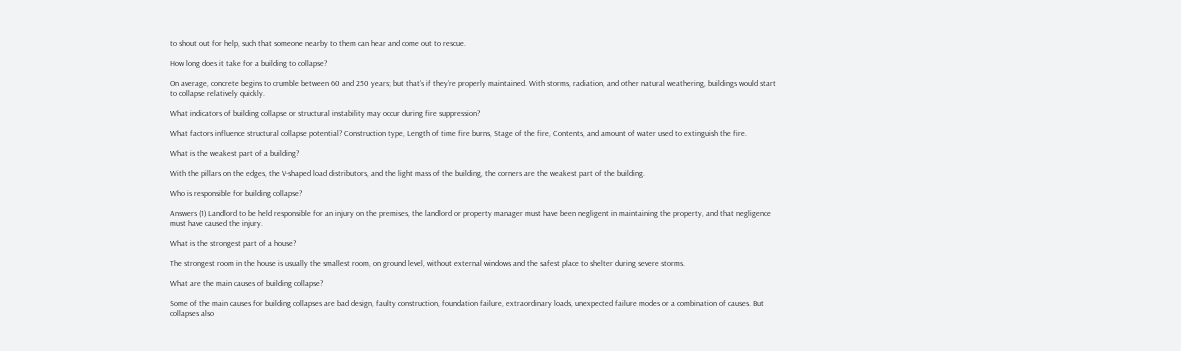to shout out for help, such that someone nearby to them can hear and come out to rescue.

How long does it take for a building to collapse?

On average, concrete begins to crumble between 60 and 250 years; but that’s if they’re properly maintained. With storms, radiation, and other natural weathering, buildings would start to collapse relatively quickly.

What indicators of building collapse or structural instability may occur during fire suppression?

What factors influence structural collapse potential? Construction type, Length of time fire burns, Stage of the fire, Contents, and amount of water used to extinguish the fire.

What is the weakest part of a building?

With the pillars on the edges, the V-shaped load distributors, and the light mass of the building, the corners are the weakest part of the building.

Who is responsible for building collapse?

Answers (1) Landlord to be held responsible for an injury on the premises, the landlord or property manager must have been negligent in maintaining the property, and that negligence must have caused the injury.

What is the strongest part of a house?

The strongest room in the house is usually the smallest room, on ground level, without external windows and the safest place to shelter during severe storms.

What are the main causes of building collapse?

Some of the main causes for building collapses are bad design, faulty construction, foundation failure, extraordinary loads, unexpected failure modes or a combination of causes. But collapses also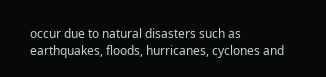occur due to natural disasters such as earthquakes, floods, hurricanes, cyclones and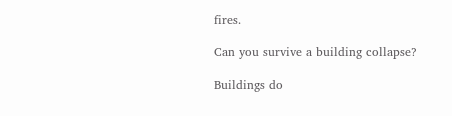fires.

Can you survive a building collapse?

Buildings do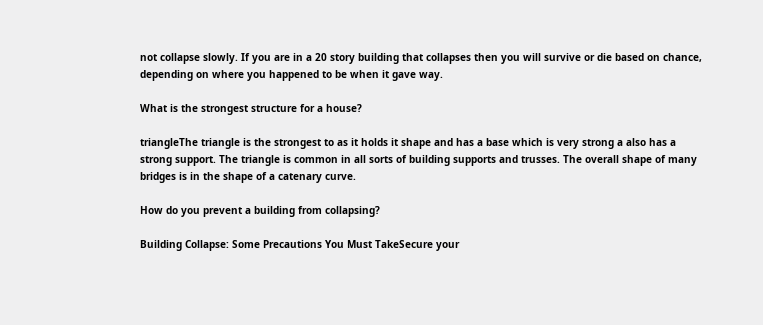not collapse slowly. If you are in a 20 story building that collapses then you will survive or die based on chance, depending on where you happened to be when it gave way.

What is the strongest structure for a house?

triangleThe triangle is the strongest to as it holds it shape and has a base which is very strong a also has a strong support. The triangle is common in all sorts of building supports and trusses. The overall shape of many bridges is in the shape of a catenary curve.

How do you prevent a building from collapsing?

Building Collapse: Some Precautions You Must TakeSecure your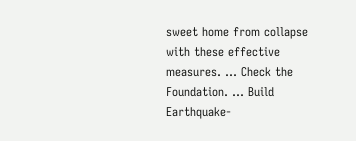sweet home from collapse with these effective measures. … Check the Foundation. … Build Earthquake-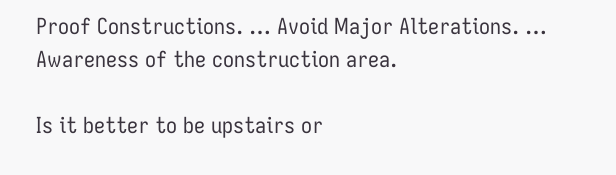Proof Constructions. … Avoid Major Alterations. … Awareness of the construction area.

Is it better to be upstairs or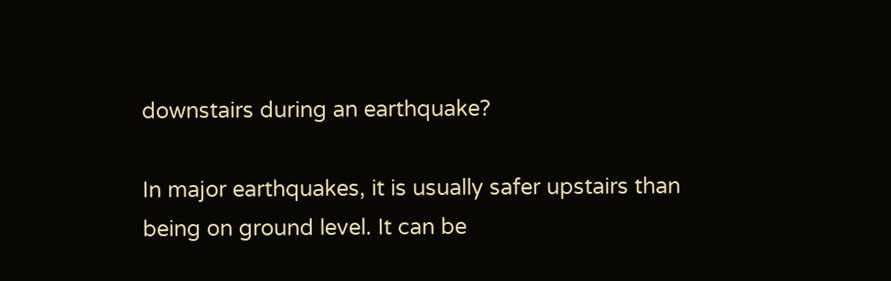downstairs during an earthquake?

In major earthquakes, it is usually safer upstairs than being on ground level. It can be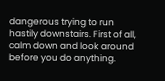dangerous trying to run hastily downstairs. First of all, calm down and look around before you do anything.